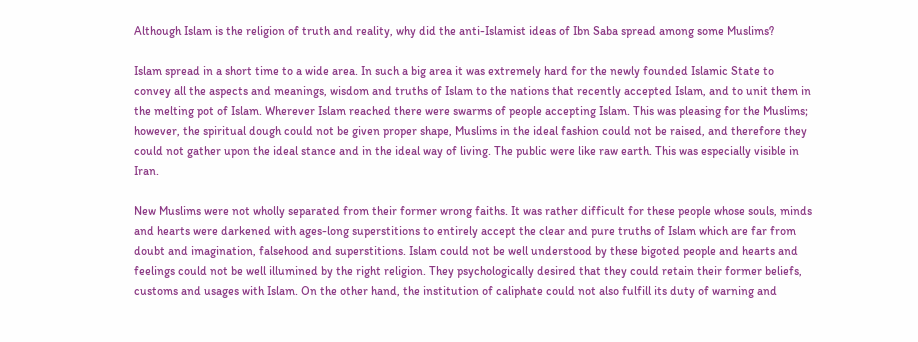Although Islam is the religion of truth and reality, why did the anti-Islamist ideas of Ibn Saba spread among some Muslims?

Islam spread in a short time to a wide area. In such a big area it was extremely hard for the newly founded Islamic State to convey all the aspects and meanings, wisdom and truths of Islam to the nations that recently accepted Islam, and to unit them in the melting pot of Islam. Wherever Islam reached there were swarms of people accepting Islam. This was pleasing for the Muslims; however, the spiritual dough could not be given proper shape, Muslims in the ideal fashion could not be raised, and therefore they could not gather upon the ideal stance and in the ideal way of living. The public were like raw earth. This was especially visible in Iran.

New Muslims were not wholly separated from their former wrong faiths. It was rather difficult for these people whose souls, minds and hearts were darkened with ages-long superstitions to entirely accept the clear and pure truths of Islam which are far from doubt and imagination, falsehood and superstitions. Islam could not be well understood by these bigoted people and hearts and feelings could not be well illumined by the right religion. They psychologically desired that they could retain their former beliefs, customs and usages with Islam. On the other hand, the institution of caliphate could not also fulfill its duty of warning and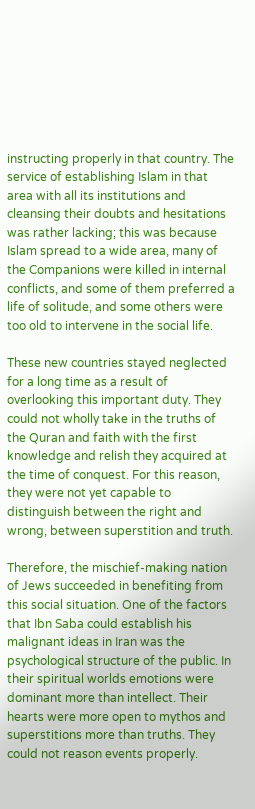instructing properly in that country. The service of establishing Islam in that area with all its institutions and cleansing their doubts and hesitations was rather lacking; this was because Islam spread to a wide area, many of the Companions were killed in internal conflicts, and some of them preferred a life of solitude, and some others were too old to intervene in the social life.

These new countries stayed neglected for a long time as a result of overlooking this important duty. They could not wholly take in the truths of the Quran and faith with the first knowledge and relish they acquired at the time of conquest. For this reason, they were not yet capable to distinguish between the right and wrong, between superstition and truth.

Therefore, the mischief-making nation of Jews succeeded in benefiting from this social situation. One of the factors that Ibn Saba could establish his malignant ideas in Iran was the psychological structure of the public. In their spiritual worlds emotions were dominant more than intellect. Their hearts were more open to mythos and superstitions more than truths. They could not reason events properly.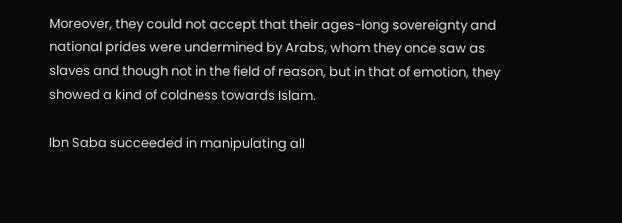Moreover, they could not accept that their ages-long sovereignty and national prides were undermined by Arabs, whom they once saw as slaves and though not in the field of reason, but in that of emotion, they showed a kind of coldness towards Islam.

Ibn Saba succeeded in manipulating all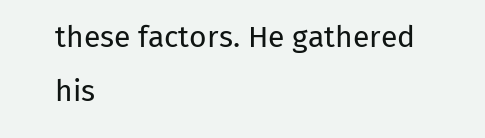these factors. He gathered his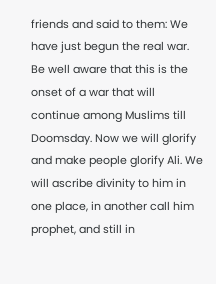friends and said to them: We have just begun the real war. Be well aware that this is the onset of a war that will continue among Muslims till Doomsday. Now we will glorify and make people glorify Ali. We will ascribe divinity to him in one place, in another call him prophet, and still in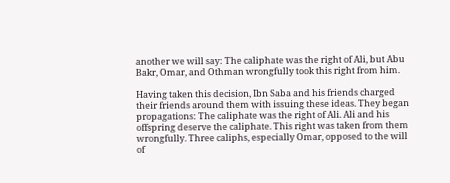another we will say: The caliphate was the right of Ali, but Abu Bakr, Omar, and Othman wrongfully took this right from him.

Having taken this decision, Ibn Saba and his friends charged their friends around them with issuing these ideas. They began propagations: The caliphate was the right of Ali. Ali and his offspring deserve the caliphate. This right was taken from them wrongfully. Three caliphs, especially Omar, opposed to the will of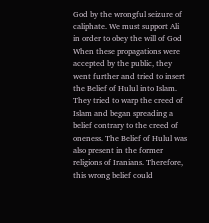God by the wrongful seizure of caliphate. We must support Ali in order to obey the will of God When these propagations were accepted by the public, they went further and tried to insert the Belief of Hulul into Islam. They tried to warp the creed of Islam and began spreading a belief contrary to the creed of oneness. The Belief of Hulul was also present in the former religions of Iranians. Therefore, this wrong belief could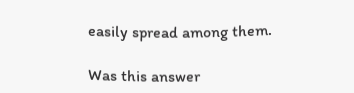easily spread among them.

Was this answer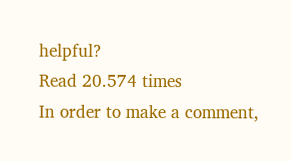helpful?
Read 20.574 times
In order to make a comment,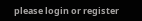please login or register